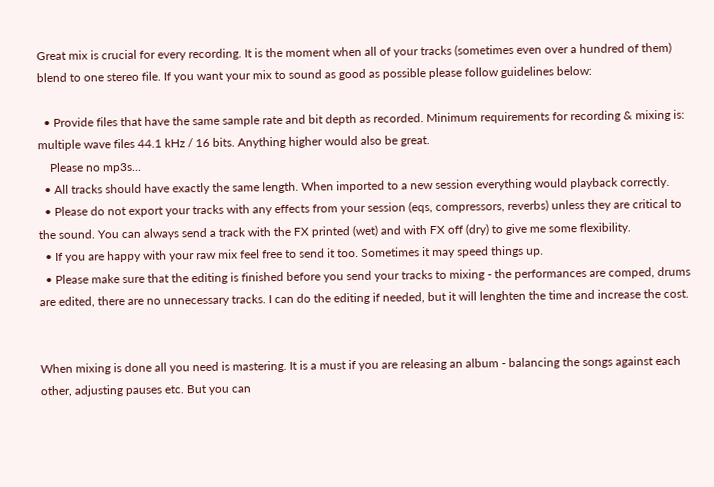Great mix is crucial for every recording. It is the moment when all of your tracks (sometimes even over a hundred of them) blend to one stereo file. If you want your mix to sound as good as possible please follow guidelines below:

  • Provide files that have the same sample rate and bit depth as recorded. Minimum requirements for recording & mixing is: multiple wave files 44.1 kHz / 16 bits. Anything higher would also be great.
    Please no mp3s...
  • All tracks should have exactly the same length. When imported to a new session everything would playback correctly.
  • Please do not export your tracks with any effects from your session (eqs, compressors, reverbs) unless they are critical to the sound. You can always send a track with the FX printed (wet) and with FX off (dry) to give me some flexibility.
  • If you are happy with your raw mix feel free to send it too. Sometimes it may speed things up.
  • Please make sure that the editing is finished before you send your tracks to mixing - the performances are comped, drums are edited, there are no unnecessary tracks. I can do the editing if needed, but it will lenghten the time and increase the cost.


When mixing is done all you need is mastering. It is a must if you are releasing an album - balancing the songs against each other, adjusting pauses etc. But you can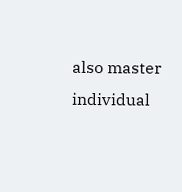also master individual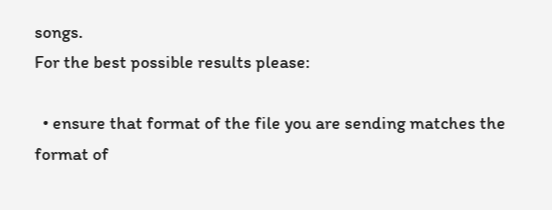songs.
For the best possible results please:

  • ensure that format of the file you are sending matches the format of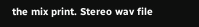the mix print. Stereo wav file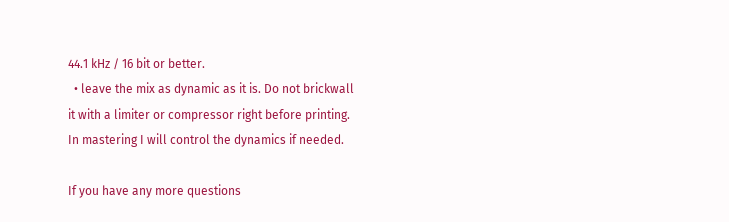44.1 kHz / 16 bit or better.
  • leave the mix as dynamic as it is. Do not brickwall it with a limiter or compressor right before printing. In mastering I will control the dynamics if needed.

If you have any more questions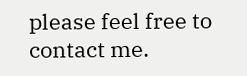please feel free to contact me.